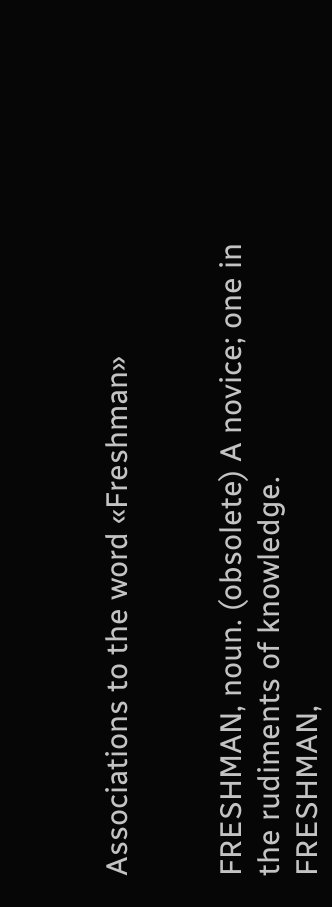Associations to the word «Freshman»


FRESHMAN, noun. (obsolete) A novice; one in the rudiments of knowledge.
FRESHMAN,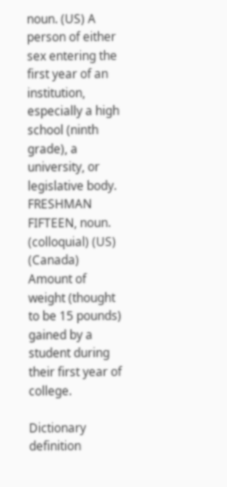noun. (US) A person of either sex entering the first year of an institution, especially a high school (ninth grade), a university, or legislative body.
FRESHMAN FIFTEEN, noun. (colloquial) (US) (Canada) Amount of weight (thought to be 15 pounds) gained by a student during their first year of college.

Dictionary definition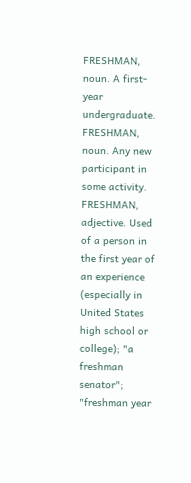FRESHMAN, noun. A first-year undergraduate.
FRESHMAN, noun. Any new participant in some activity.
FRESHMAN, adjective. Used of a person in the first year of an experience (especially in United States high school or college); "a freshman senator"; "freshman year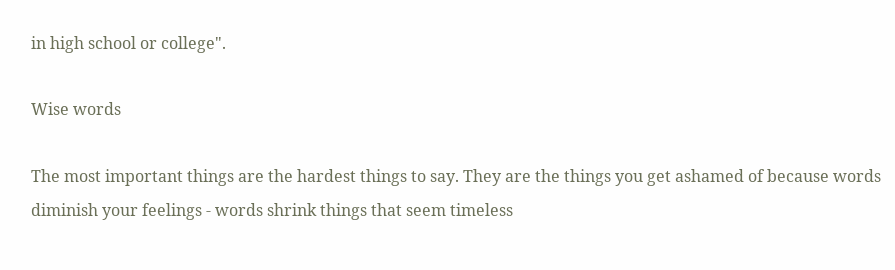in high school or college".

Wise words

The most important things are the hardest things to say. They are the things you get ashamed of because words diminish your feelings - words shrink things that seem timeless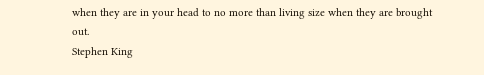when they are in your head to no more than living size when they are brought out.
Stephen King